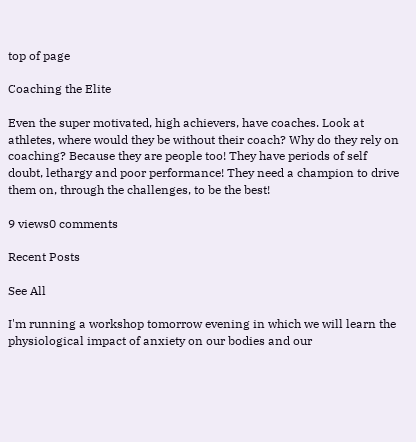top of page

Coaching the Elite

Even the super motivated, high achievers, have coaches. Look at athletes, where would they be without their coach? Why do they rely on coaching? Because they are people too! They have periods of self doubt, lethargy and poor performance! They need a champion to drive them on, through the challenges, to be the best!

9 views0 comments

Recent Posts

See All

I'm running a workshop tomorrow evening in which we will learn the physiological impact of anxiety on our bodies and our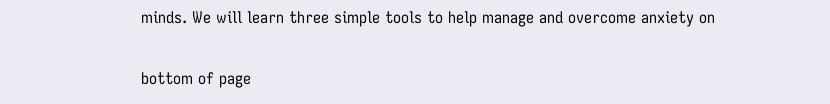minds. We will learn three simple tools to help manage and overcome anxiety on

bottom of page